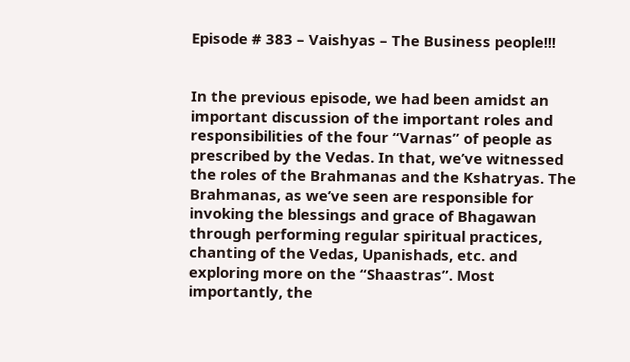Episode # 383 – Vaishyas – The Business people!!!


In the previous episode, we had been amidst an important discussion of the important roles and responsibilities of the four “Varnas” of people as prescribed by the Vedas. In that, we’ve witnessed the roles of the Brahmanas and the Kshatryas. The Brahmanas, as we’ve seen are responsible for invoking the blessings and grace of Bhagawan through performing regular spiritual practices, chanting of the Vedas, Upanishads, etc. and exploring more on the “Shaastras”. Most importantly, the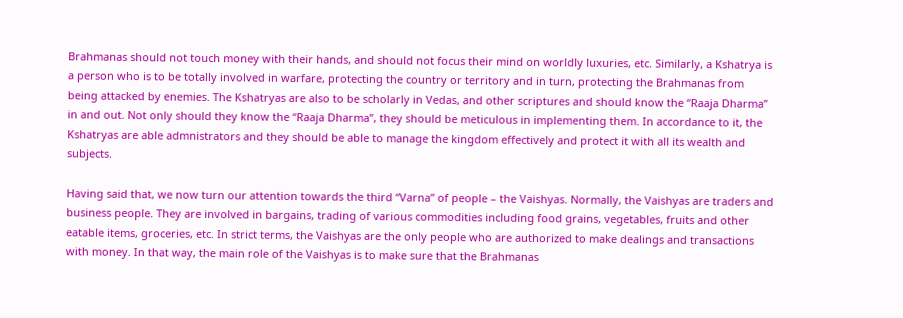Brahmanas should not touch money with their hands, and should not focus their mind on worldly luxuries, etc. Similarly, a Kshatrya is a person who is to be totally involved in warfare, protecting the country or territory and in turn, protecting the Brahmanas from being attacked by enemies. The Kshatryas are also to be scholarly in Vedas, and other scriptures and should know the “Raaja Dharma” in and out. Not only should they know the “Raaja Dharma”, they should be meticulous in implementing them. In accordance to it, the Kshatryas are able admnistrators and they should be able to manage the kingdom effectively and protect it with all its wealth and subjects.

Having said that, we now turn our attention towards the third “Varna” of people – the Vaishyas. Normally, the Vaishyas are traders and business people. They are involved in bargains, trading of various commodities including food grains, vegetables, fruits and other eatable items, groceries, etc. In strict terms, the Vaishyas are the only people who are authorized to make dealings and transactions with money. In that way, the main role of the Vaishyas is to make sure that the Brahmanas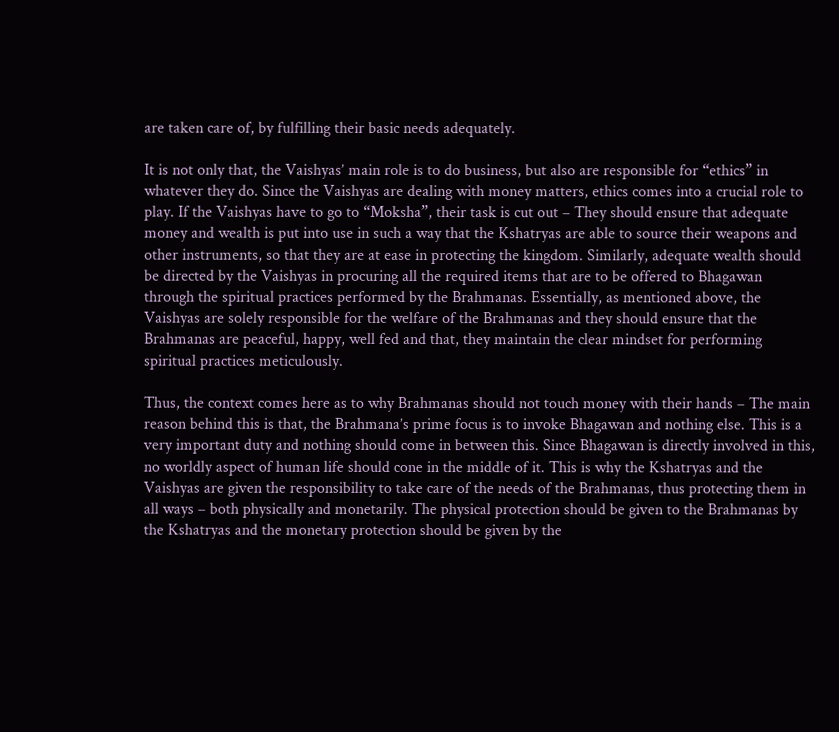are taken care of, by fulfilling their basic needs adequately.

It is not only that, the Vaishyas’ main role is to do business, but also are responsible for “ethics” in whatever they do. Since the Vaishyas are dealing with money matters, ethics comes into a crucial role to play. If the Vaishyas have to go to “Moksha”, their task is cut out – They should ensure that adequate money and wealth is put into use in such a way that the Kshatryas are able to source their weapons and other instruments, so that they are at ease in protecting the kingdom. Similarly, adequate wealth should be directed by the Vaishyas in procuring all the required items that are to be offered to Bhagawan through the spiritual practices performed by the Brahmanas. Essentially, as mentioned above, the Vaishyas are solely responsible for the welfare of the Brahmanas and they should ensure that the Brahmanas are peaceful, happy, well fed and that, they maintain the clear mindset for performing spiritual practices meticulously.

Thus, the context comes here as to why Brahmanas should not touch money with their hands – The main reason behind this is that, the Brahmana’s prime focus is to invoke Bhagawan and nothing else. This is a very important duty and nothing should come in between this. Since Bhagawan is directly involved in this, no worldly aspect of human life should cone in the middle of it. This is why the Kshatryas and the Vaishyas are given the responsibility to take care of the needs of the Brahmanas, thus protecting them in all ways – both physically and monetarily. The physical protection should be given to the Brahmanas by the Kshatryas and the monetary protection should be given by the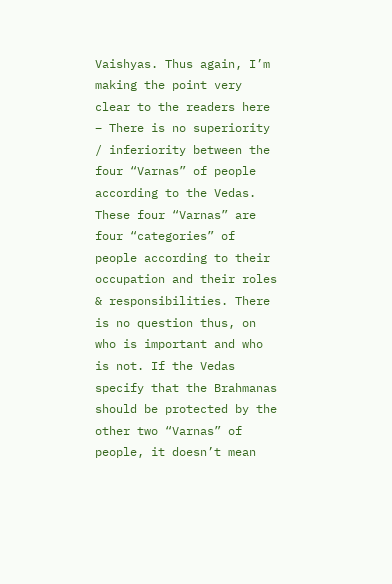Vaishyas. Thus again, I’m making the point very clear to the readers here – There is no superiority / inferiority between the four “Varnas” of people according to the Vedas. These four “Varnas” are four “categories” of people according to their occupation and their roles & responsibilities. There is no question thus, on who is important and who is not. If the Vedas specify that the Brahmanas should be protected by the other two “Varnas” of people, it doesn’t mean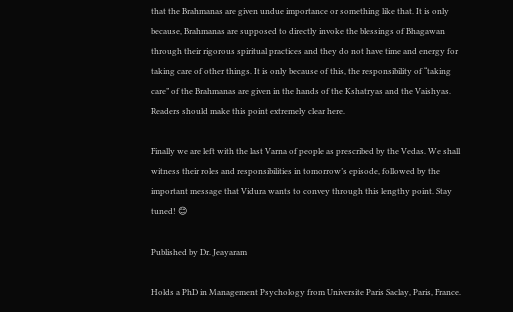that the Brahmanas are given undue importance or something like that. It is only because, Brahmanas are supposed to directly invoke the blessings of Bhagawan through their rigorous spiritual practices and they do not have time and energy for taking care of other things. It is only because of this, the responsibility of “taking care” of the Brahmanas are given in the hands of the Kshatryas and the Vaishyas. Readers should make this point extremely clear here.

Finally we are left with the last Varna of people as prescribed by the Vedas. We shall witness their roles and responsibilities in tomorrow’s episode, followed by the important message that Vidura wants to convey through this lengthy point. Stay tuned! 😊

Published by Dr. Jeayaram

Holds a PhD in Management Psychology from Universite Paris Saclay, Paris, France.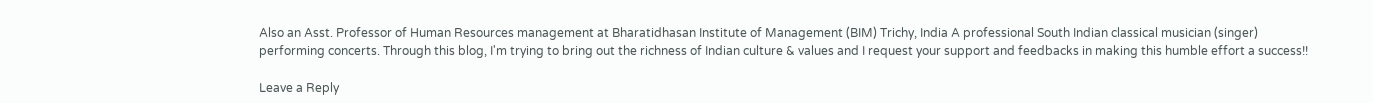Also an Asst. Professor of Human Resources management at Bharatidhasan Institute of Management (BIM) Trichy, India A professional South Indian classical musician (singer) performing concerts. Through this blog, I'm trying to bring out the richness of Indian culture & values and I request your support and feedbacks in making this humble effort a success!!

Leave a Reply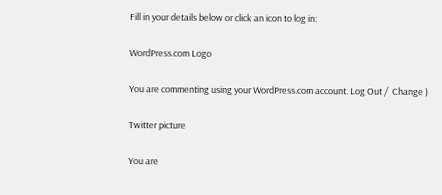Fill in your details below or click an icon to log in:

WordPress.com Logo

You are commenting using your WordPress.com account. Log Out /  Change )

Twitter picture

You are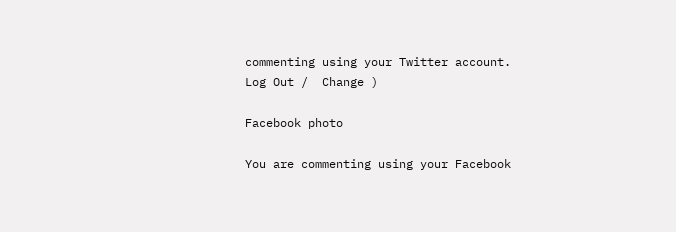commenting using your Twitter account. Log Out /  Change )

Facebook photo

You are commenting using your Facebook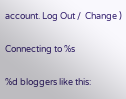account. Log Out /  Change )

Connecting to %s

%d bloggers like this: